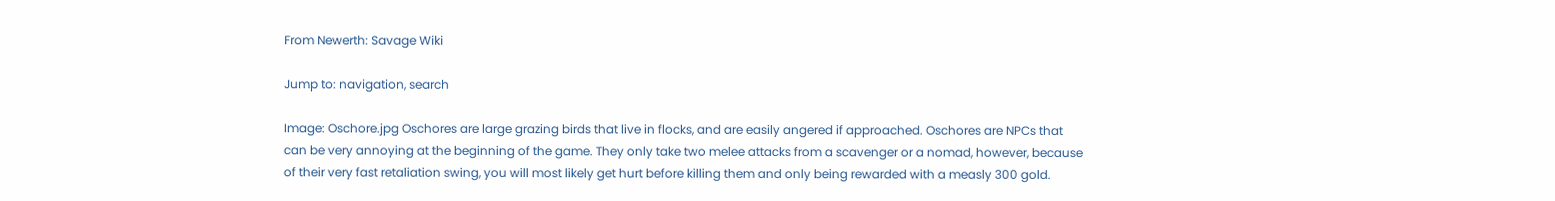From Newerth: Savage Wiki

Jump to: navigation, search

Image: Oschore.jpg Oschores are large grazing birds that live in flocks, and are easily angered if approached. Oschores are NPCs that can be very annoying at the beginning of the game. They only take two melee attacks from a scavenger or a nomad, however, because of their very fast retaliation swing, you will most likely get hurt before killing them and only being rewarded with a measly 300 gold.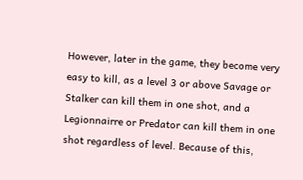However, later in the game, they become very easy to kill, as a level 3 or above Savage or Stalker can kill them in one shot, and a Legionnairre or Predator can kill them in one shot regardless of level. Because of this,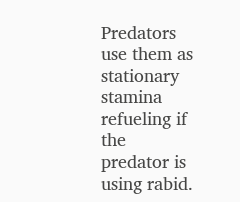Predators use them as stationary stamina refueling if the predator is using rabid.